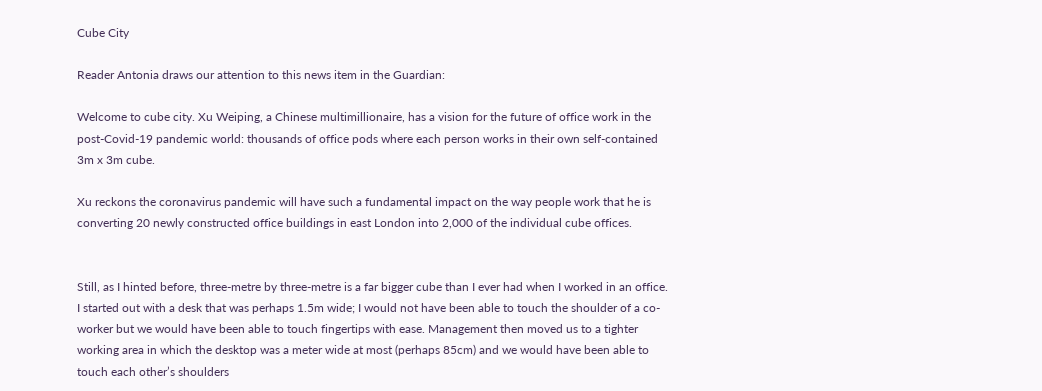Cube City

Reader Antonia draws our attention to this news item in the Guardian:

Welcome to cube city. Xu Weiping, a Chinese multimillionaire, has a vision for the future of office work in the post-Covid-19 pandemic world: thousands of office pods where each person works in their own self-contained 3m x 3m cube.

Xu reckons the coronavirus pandemic will have such a fundamental impact on the way people work that he is converting 20 newly constructed office buildings in east London into 2,000 of the individual cube offices.


Still, as I hinted before, three-metre by three-metre is a far bigger cube than I ever had when I worked in an office. I started out with a desk that was perhaps 1.5m wide; I would not have been able to touch the shoulder of a co-worker but we would have been able to touch fingertips with ease. Management then moved us to a tighter working area in which the desktop was a meter wide at most (perhaps 85cm) and we would have been able to touch each other’s shoulders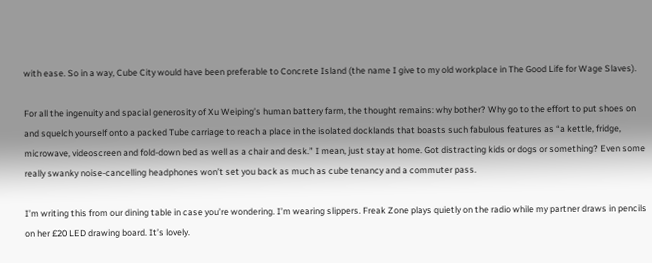with ease. So in a way, Cube City would have been preferable to Concrete Island (the name I give to my old workplace in The Good Life for Wage Slaves).

For all the ingenuity and spacial generosity of Xu Weiping’s human battery farm, the thought remains: why bother? Why go to the effort to put shoes on and squelch yourself onto a packed Tube carriage to reach a place in the isolated docklands that boasts such fabulous features as “a kettle, fridge, microwave, videoscreen and fold-down bed as well as a chair and desk.” I mean, just stay at home. Got distracting kids or dogs or something? Even some really swanky noise-cancelling headphones won’t set you back as much as cube tenancy and a commuter pass.

I’m writing this from our dining table in case you’re wondering. I’m wearing slippers. Freak Zone plays quietly on the radio while my partner draws in pencils on her £20 LED drawing board. It’s lovely.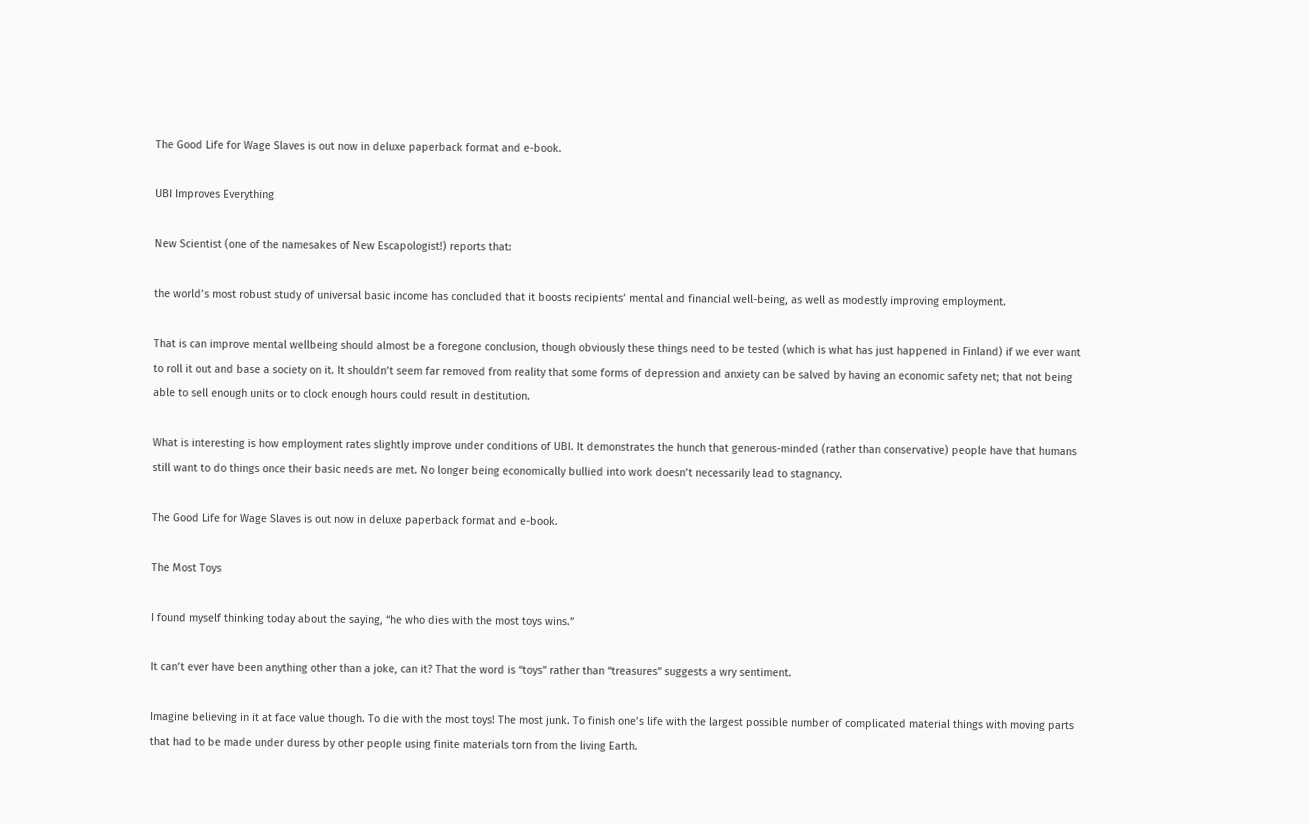The Good Life for Wage Slaves is out now in deluxe paperback format and e-book.

UBI Improves Everything

New Scientist (one of the namesakes of New Escapologist!) reports that:

the world’s most robust study of universal basic income has concluded that it boosts recipients’ mental and financial well-being, as well as modestly improving employment.

That is can improve mental wellbeing should almost be a foregone conclusion, though obviously these things need to be tested (which is what has just happened in Finland) if we ever want to roll it out and base a society on it. It shouldn’t seem far removed from reality that some forms of depression and anxiety can be salved by having an economic safety net; that not being able to sell enough units or to clock enough hours could result in destitution.

What is interesting is how employment rates slightly improve under conditions of UBI. It demonstrates the hunch that generous-minded (rather than conservative) people have that humans still want to do things once their basic needs are met. No longer being economically bullied into work doesn’t necessarily lead to stagnancy.

The Good Life for Wage Slaves is out now in deluxe paperback format and e-book.

The Most Toys

I found myself thinking today about the saying, “he who dies with the most toys wins.”

It can’t ever have been anything other than a joke, can it? That the word is “toys” rather than “treasures” suggests a wry sentiment.

Imagine believing in it at face value though. To die with the most toys! The most junk. To finish one’s life with the largest possible number of complicated material things with moving parts that had to be made under duress by other people using finite materials torn from the living Earth.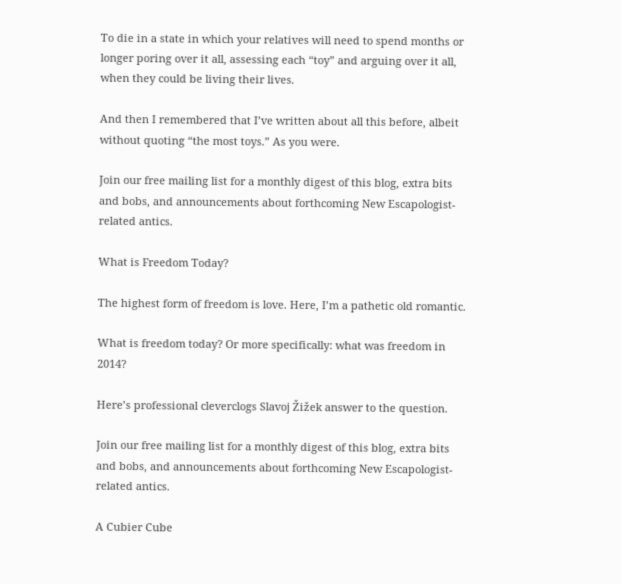To die in a state in which your relatives will need to spend months or longer poring over it all, assessing each “toy” and arguing over it all, when they could be living their lives.

And then I remembered that I’ve written about all this before, albeit without quoting “the most toys.” As you were.

Join our free mailing list for a monthly digest of this blog, extra bits and bobs, and announcements about forthcoming New Escapologist-related antics.

What is Freedom Today?

The highest form of freedom is love. Here, I’m a pathetic old romantic.

What is freedom today? Or more specifically: what was freedom in 2014?

Here’s professional cleverclogs Slavoj Žižek answer to the question.

Join our free mailing list for a monthly digest of this blog, extra bits and bobs, and announcements about forthcoming New Escapologist-related antics.

A Cubier Cube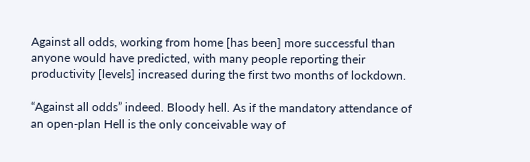Against all odds, working from home [has been] more successful than anyone would have predicted, with many people reporting their productivity [levels] increased during the first two months of lockdown.

“Against all odds” indeed. Bloody hell. As if the mandatory attendance of an open-plan Hell is the only conceivable way of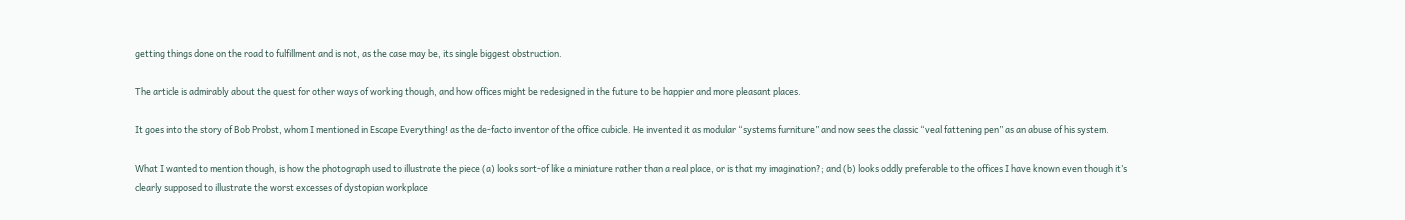getting things done on the road to fulfillment and is not, as the case may be, its single biggest obstruction.

The article is admirably about the quest for other ways of working though, and how offices might be redesigned in the future to be happier and more pleasant places.

It goes into the story of Bob Probst, whom I mentioned in Escape Everything! as the de-facto inventor of the office cubicle. He invented it as modular “systems furniture” and now sees the classic “veal fattening pen” as an abuse of his system.

What I wanted to mention though, is how the photograph used to illustrate the piece (a) looks sort-of like a miniature rather than a real place, or is that my imagination?; and (b) looks oddly preferable to the offices I have known even though it’s clearly supposed to illustrate the worst excesses of dystopian workplace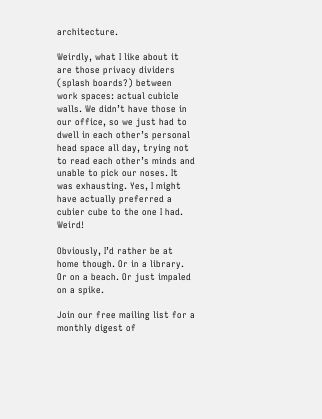architecture.

Weirdly, what I like about it are those privacy dividers (splash boards?) between work spaces: actual cubicle walls. We didn’t have those in our office, so we just had to dwell in each other’s personal head space all day, trying not to read each other’s minds and unable to pick our noses. It was exhausting. Yes, I might have actually preferred a cubier cube to the one I had. Weird!

Obviously, I’d rather be at home though. Or in a library. Or on a beach. Or just impaled on a spike.

Join our free mailing list for a monthly digest of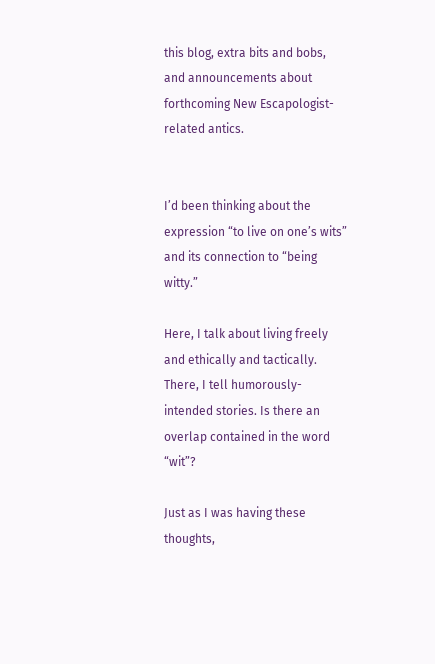this blog, extra bits and bobs, and announcements about forthcoming New Escapologist-related antics.


I’d been thinking about the expression “to live on one’s wits” and its connection to “being witty.”

Here, I talk about living freely and ethically and tactically. There, I tell humorously-intended stories. Is there an overlap contained in the word “wit”?

Just as I was having these thoughts,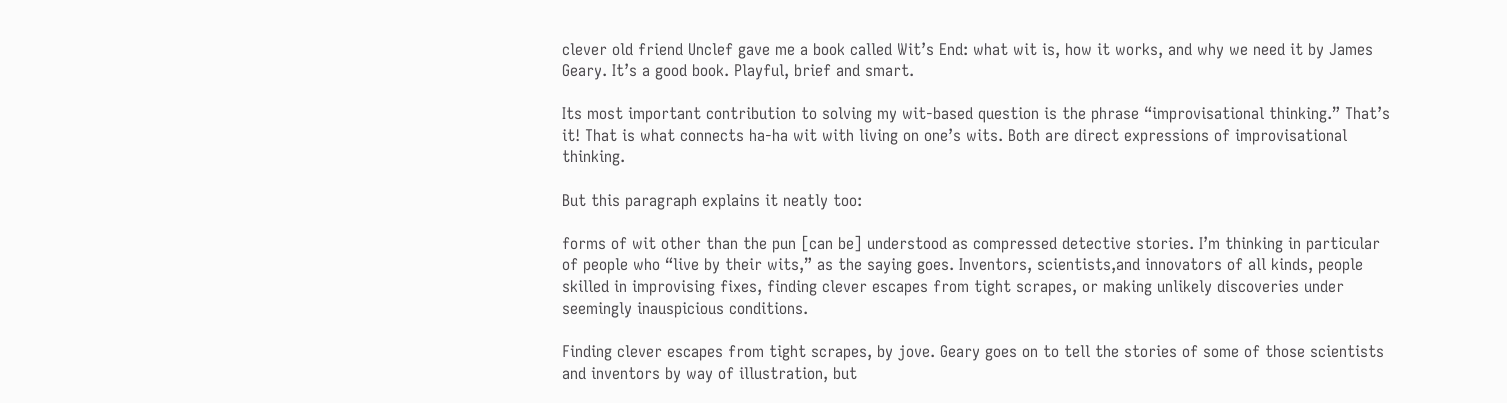clever old friend Unclef gave me a book called Wit’s End: what wit is, how it works, and why we need it by James Geary. It’s a good book. Playful, brief and smart.

Its most important contribution to solving my wit-based question is the phrase “improvisational thinking.” That’s it! That is what connects ha-ha wit with living on one’s wits. Both are direct expressions of improvisational thinking.

But this paragraph explains it neatly too:

forms of wit other than the pun [can be] understood as compressed detective stories. I’m thinking in particular of people who “live by their wits,” as the saying goes. Inventors, scientists,and innovators of all kinds, people skilled in improvising fixes, finding clever escapes from tight scrapes, or making unlikely discoveries under seemingly inauspicious conditions.

Finding clever escapes from tight scrapes, by jove. Geary goes on to tell the stories of some of those scientists and inventors by way of illustration, but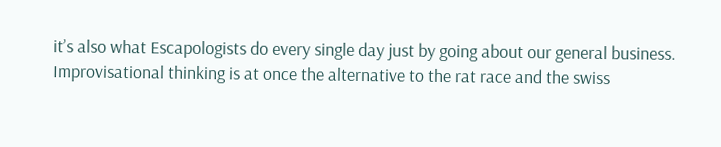it’s also what Escapologists do every single day just by going about our general business. Improvisational thinking is at once the alternative to the rat race and the swiss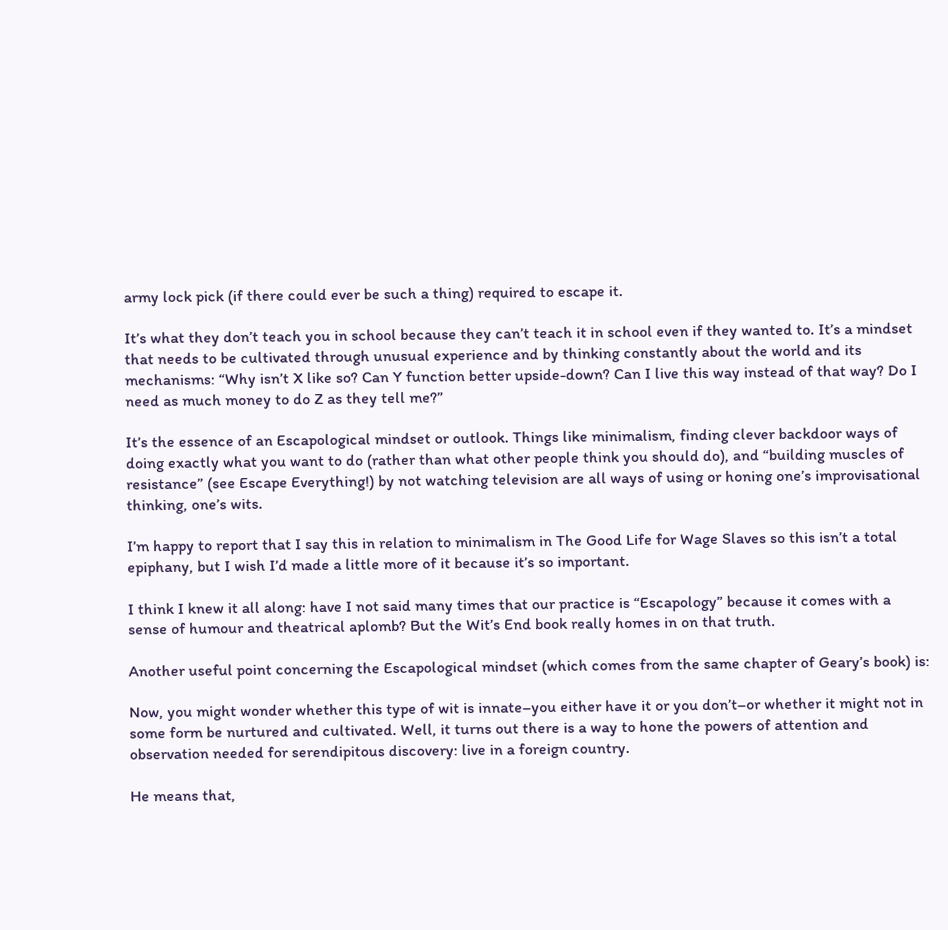army lock pick (if there could ever be such a thing) required to escape it.

It’s what they don’t teach you in school because they can’t teach it in school even if they wanted to. It’s a mindset that needs to be cultivated through unusual experience and by thinking constantly about the world and its mechanisms: “Why isn’t X like so? Can Y function better upside-down? Can I live this way instead of that way? Do I need as much money to do Z as they tell me?”

It’s the essence of an Escapological mindset or outlook. Things like minimalism, finding clever backdoor ways of doing exactly what you want to do (rather than what other people think you should do), and “building muscles of resistance” (see Escape Everything!) by not watching television are all ways of using or honing one’s improvisational thinking, one’s wits.

I’m happy to report that I say this in relation to minimalism in The Good Life for Wage Slaves so this isn’t a total epiphany, but I wish I’d made a little more of it because it’s so important.

I think I knew it all along: have I not said many times that our practice is “Escapology” because it comes with a sense of humour and theatrical aplomb? But the Wit’s End book really homes in on that truth.

Another useful point concerning the Escapological mindset (which comes from the same chapter of Geary’s book) is:

Now, you might wonder whether this type of wit is innate–you either have it or you don’t–or whether it might not in some form be nurtured and cultivated. Well, it turns out there is a way to hone the powers of attention and observation needed for serendipitous discovery: live in a foreign country.

He means that,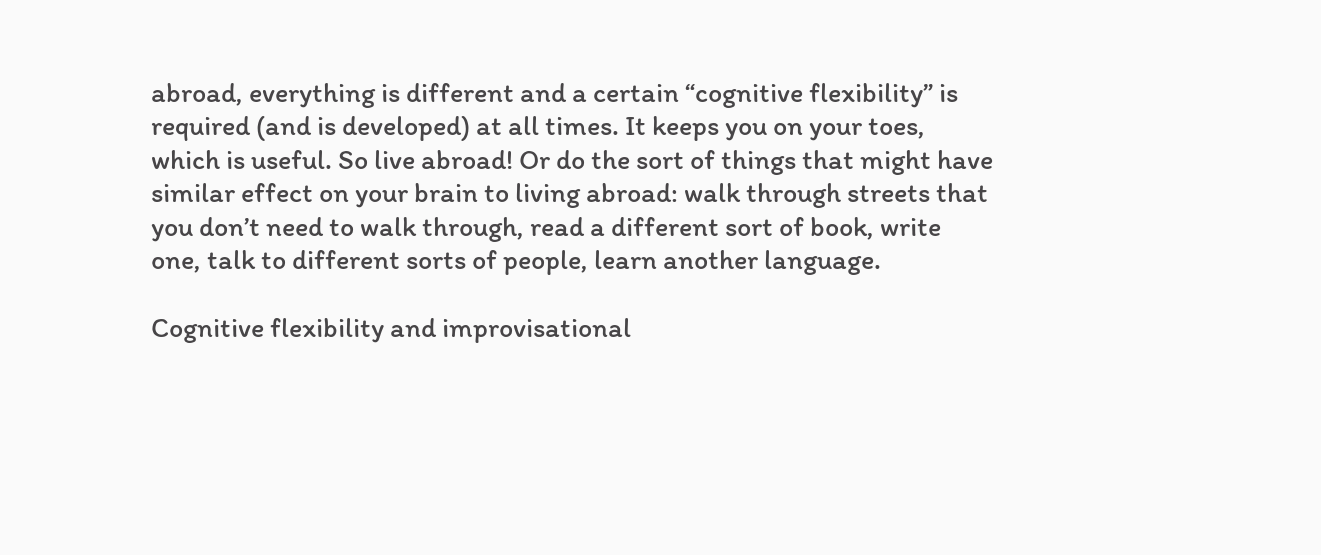abroad, everything is different and a certain “cognitive flexibility” is required (and is developed) at all times. It keeps you on your toes, which is useful. So live abroad! Or do the sort of things that might have similar effect on your brain to living abroad: walk through streets that you don’t need to walk through, read a different sort of book, write one, talk to different sorts of people, learn another language.

Cognitive flexibility and improvisational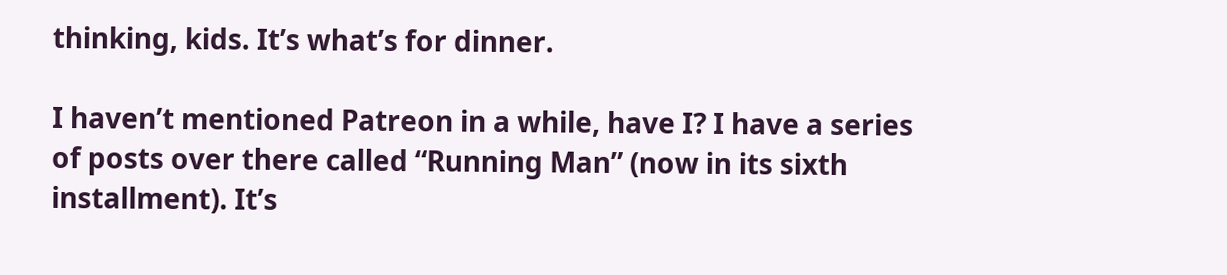thinking, kids. It’s what’s for dinner.

I haven’t mentioned Patreon in a while, have I? I have a series of posts over there called “Running Man” (now in its sixth installment). It’s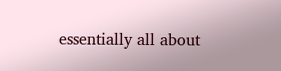essentially all about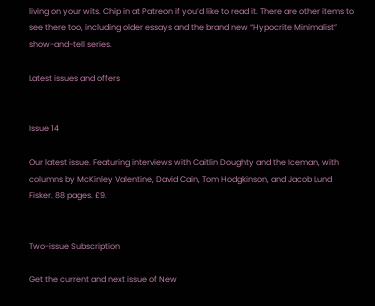living on your wits. Chip in at Patreon if you’d like to read it. There are other items to see there too, including older essays and the brand new “Hypocrite Minimalist” show-and-tell series.

Latest issues and offers


Issue 14

Our latest issue. Featuring interviews with Caitlin Doughty and the Iceman, with columns by McKinley Valentine, David Cain, Tom Hodgkinson, and Jacob Lund Fisker. 88 pages. £9.


Two-issue Subscription

Get the current and next issue of New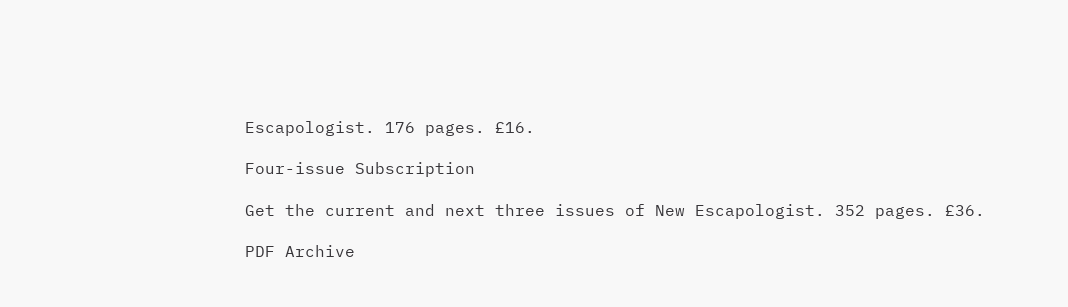Escapologist. 176 pages. £16.

Four-issue Subscription

Get the current and next three issues of New Escapologist. 352 pages. £36.

PDF Archive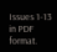Issues 1-13 in PDF format.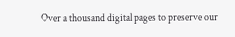Over a thousand digital pages to preserve our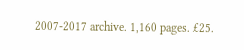2007-2017 archive. 1,160 pages. £25.